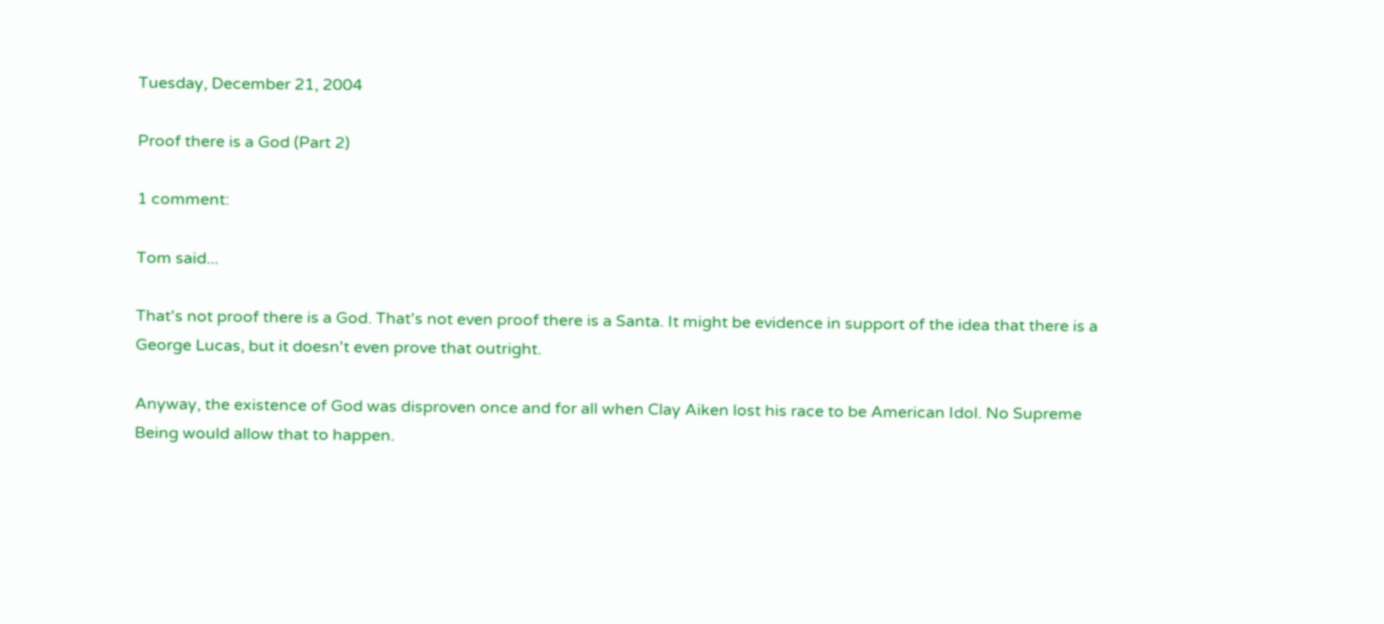Tuesday, December 21, 2004

Proof there is a God (Part 2)

1 comment:

Tom said...

That's not proof there is a God. That's not even proof there is a Santa. It might be evidence in support of the idea that there is a George Lucas, but it doesn't even prove that outright.

Anyway, the existence of God was disproven once and for all when Clay Aiken lost his race to be American Idol. No Supreme Being would allow that to happen.